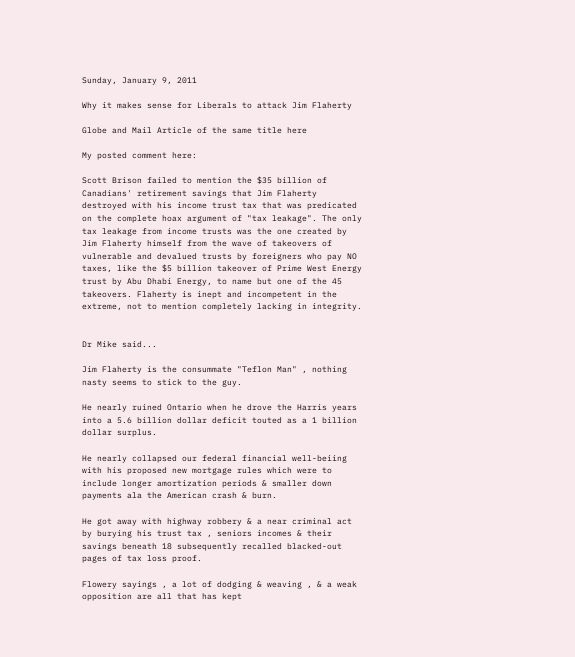Sunday, January 9, 2011

Why it makes sense for Liberals to attack Jim Flaherty

Globe and Mail Article of the same title here

My posted comment here:

Scott Brison failed to mention the $35 billion of Canadians' retirement savings that Jim Flaherty destroyed with his income trust tax that was predicated on the complete hoax argument of "tax leakage". The only tax leakage from income trusts was the one created by Jim Flaherty himself from the wave of takeovers of vulnerable and devalued trusts by foreigners who pay NO taxes, like the $5 billion takeover of Prime West Energy trust by Abu Dhabi Energy, to name but one of the 45 takeovers. Flaherty is inept and incompetent in the extreme, not to mention completely lacking in integrity.


Dr Mike said...

Jim Flaherty is the consummate "Teflon Man" , nothing nasty seems to stick to the guy.

He nearly ruined Ontario when he drove the Harris years into a 5.6 billion dollar deficit touted as a 1 billion dollar surplus.

He nearly collapsed our federal financial well-beiing with his proposed new mortgage rules which were to include longer amortization periods & smaller down payments ala the American crash & burn.

He got away with highway robbery & a near criminal act by burying his trust tax , seniors incomes & their savings beneath 18 subsequently recalled blacked-out pages of tax loss proof.

Flowery sayings , a lot of dodging & weaving , & a weak opposition are all that has kept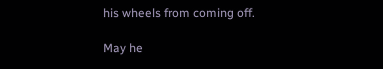his wheels from coming off.

May he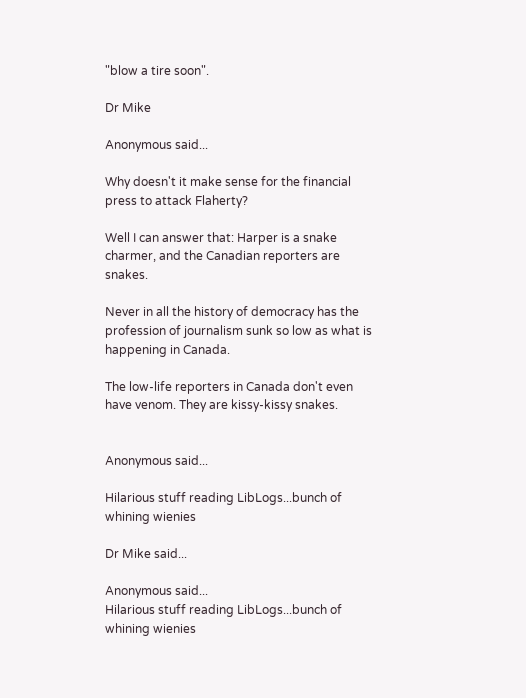"blow a tire soon".

Dr Mike

Anonymous said...

Why doesn't it make sense for the financial press to attack Flaherty?

Well I can answer that: Harper is a snake charmer, and the Canadian reporters are snakes.

Never in all the history of democracy has the profession of journalism sunk so low as what is happening in Canada.

The low-life reporters in Canada don't even have venom. They are kissy-kissy snakes.


Anonymous said...

Hilarious stuff reading LibLogs...bunch of whining wienies

Dr Mike said...

Anonymous said...
Hilarious stuff reading LibLogs...bunch of whining wienies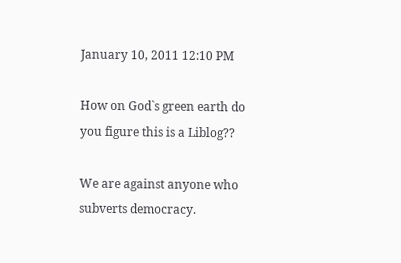January 10, 2011 12:10 PM

How on God`s green earth do you figure this is a Liblog??

We are against anyone who subverts democracy.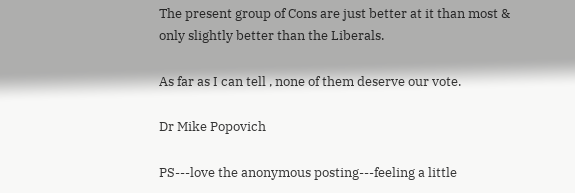The present group of Cons are just better at it than most & only slightly better than the Liberals.

As far as I can tell , none of them deserve our vote.

Dr Mike Popovich

PS---love the anonymous posting---feeling a little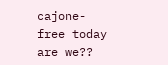cajone-free today are we??